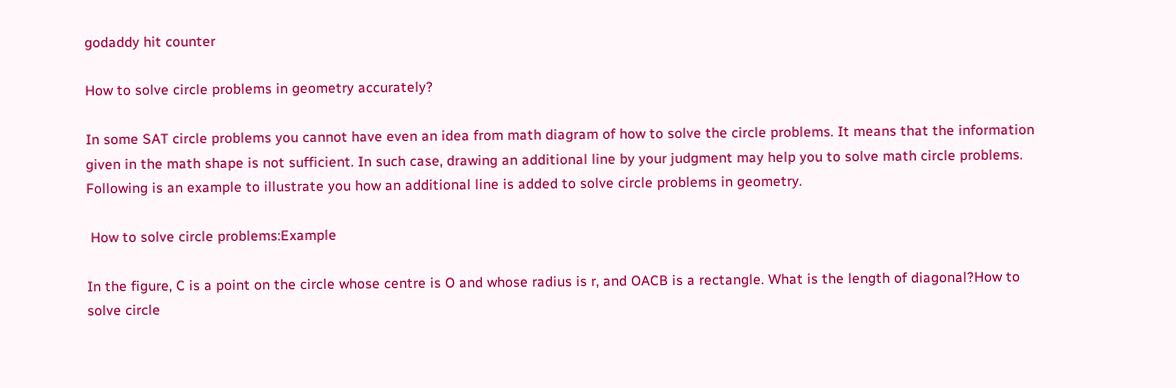godaddy hit counter

How to solve circle problems in geometry accurately?

In some SAT circle problems you cannot have even an idea from math diagram of how to solve the circle problems. It means that the information given in the math shape is not sufficient. In such case, drawing an additional line by your judgment may help you to solve math circle problems. Following is an example to illustrate you how an additional line is added to solve circle problems in geometry.

 How to solve circle problems:Example

In the figure, C is a point on the circle whose centre is O and whose radius is r, and OACB is a rectangle. What is the length of diagonal?How to solve circle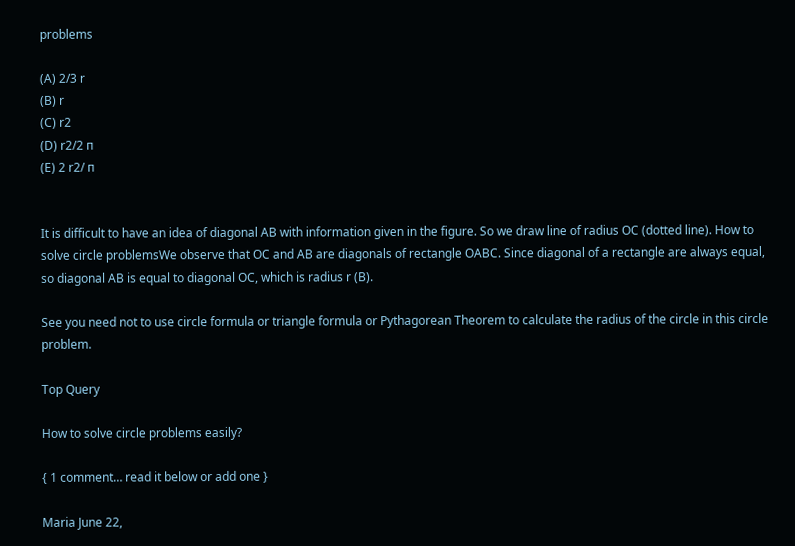problems

(A) 2/3 r
(B) r
(C) r2
(D) r2/2 п
(E) 2 r2/ п


It is difficult to have an idea of diagonal AB with information given in the figure. So we draw line of radius OC (dotted line). How to solve circle problemsWe observe that OC and AB are diagonals of rectangle OABC. Since diagonal of a rectangle are always equal, so diagonal AB is equal to diagonal OC, which is radius r (B).

See you need not to use circle formula or triangle formula or Pythagorean Theorem to calculate the radius of the circle in this circle problem.

Top Query

How to solve circle problems easily?

{ 1 comment… read it below or add one }

Maria June 22,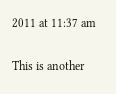2011 at 11:37 am

This is another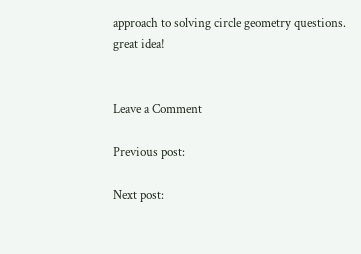approach to solving circle geometry questions. great idea!


Leave a Comment

Previous post:

Next post: